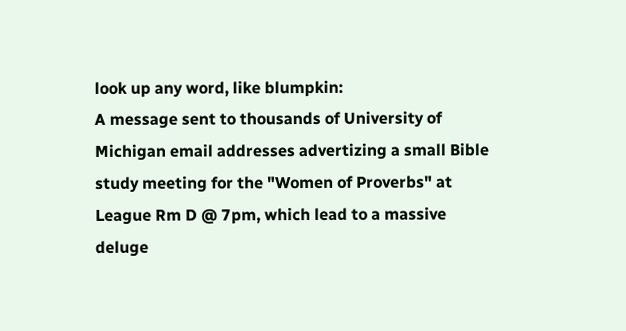look up any word, like blumpkin:
A message sent to thousands of University of Michigan email addresses advertizing a small Bible study meeting for the "Women of Proverbs" at League Rm D @ 7pm, which lead to a massive deluge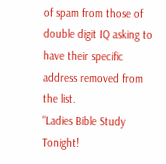of spam from those of double digit IQ asking to have their specific address removed from the list.
"Ladies Bible Study Tonight!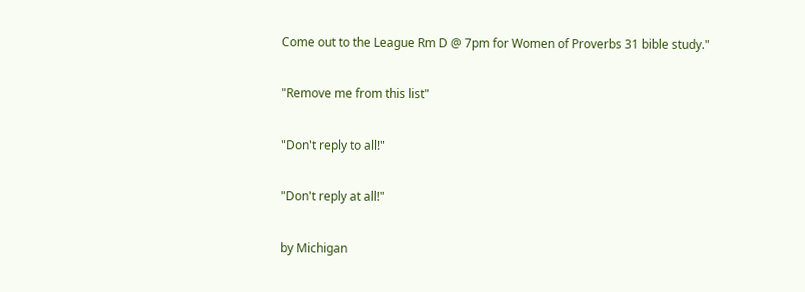Come out to the League Rm D @ 7pm for Women of Proverbs 31 bible study."

"Remove me from this list"

"Don't reply to all!"

"Don't reply at all!"

by Michigan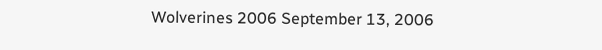Wolverines 2006 September 13, 2006